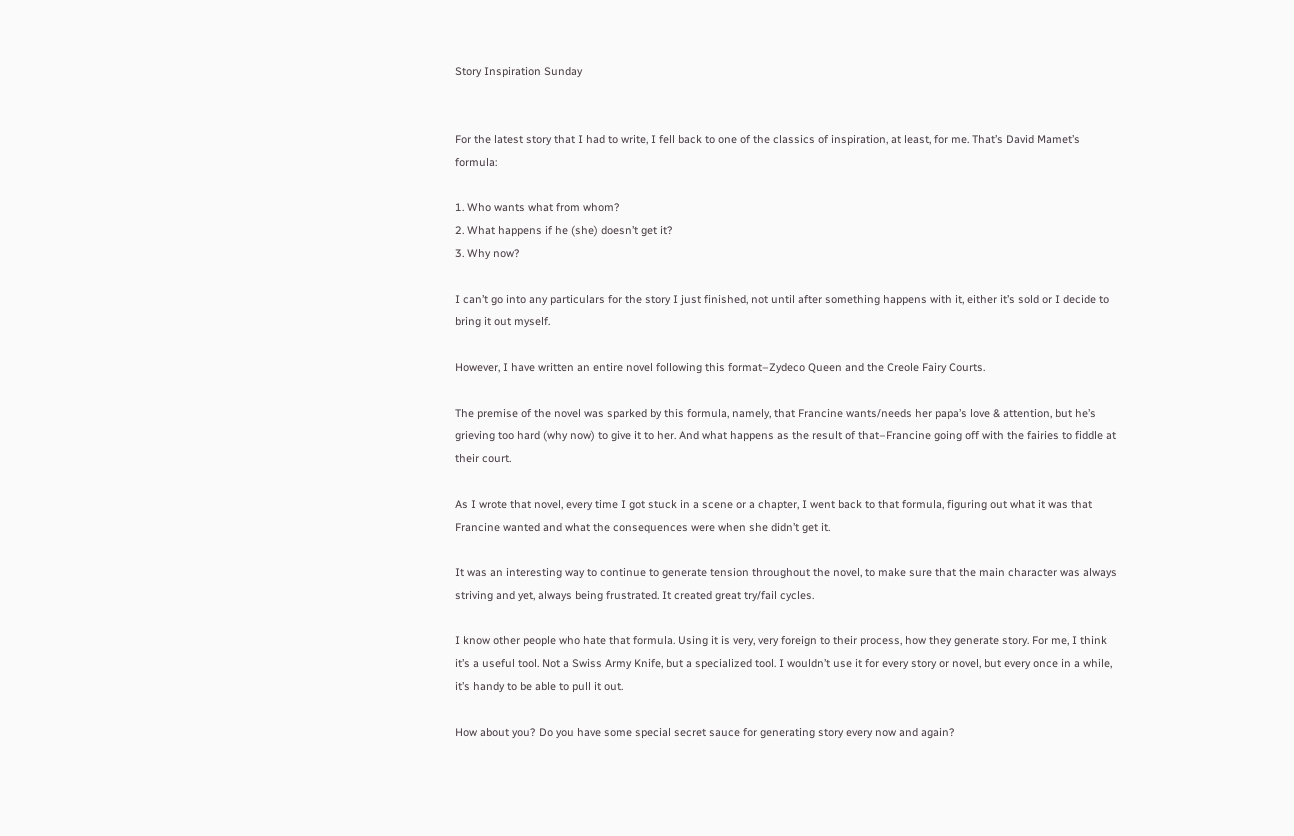Story Inspiration Sunday


For the latest story that I had to write, I fell back to one of the classics of inspiration, at least, for me. That’s David Mamet’s formula:

1. Who wants what from whom?
2. What happens if he (she) doesn’t get it?
3. Why now?

I can’t go into any particulars for the story I just finished, not until after something happens with it, either it’s sold or I decide to bring it out myself.

However, I have written an entire novel following this format–Zydeco Queen and the Creole Fairy Courts.

The premise of the novel was sparked by this formula, namely, that Francine wants/needs her papa’s love & attention, but he’s grieving too hard (why now) to give it to her. And what happens as the result of that–Francine going off with the fairies to fiddle at their court.

As I wrote that novel, every time I got stuck in a scene or a chapter, I went back to that formula, figuring out what it was that Francine wanted and what the consequences were when she didn’t get it.

It was an interesting way to continue to generate tension throughout the novel, to make sure that the main character was always striving and yet, always being frustrated. It created great try/fail cycles.

I know other people who hate that formula. Using it is very, very foreign to their process, how they generate story. For me, I think it’s a useful tool. Not a Swiss Army Knife, but a specialized tool. I wouldn’t use it for every story or novel, but every once in a while, it’s handy to be able to pull it out.

How about you? Do you have some special secret sauce for generating story every now and again?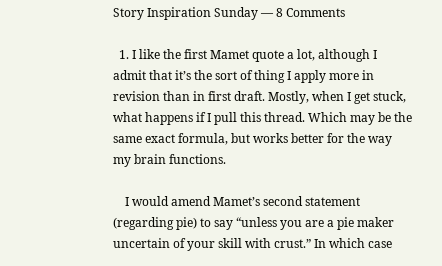Story Inspiration Sunday — 8 Comments

  1. I like the first Mamet quote a lot, although I admit that it’s the sort of thing I apply more in revision than in first draft. Mostly, when I get stuck, what happens if I pull this thread. Which may be the same exact formula, but works better for the way my brain functions.

    I would amend Mamet’s second statement (regarding pie) to say “unless you are a pie maker uncertain of your skill with crust.” In which case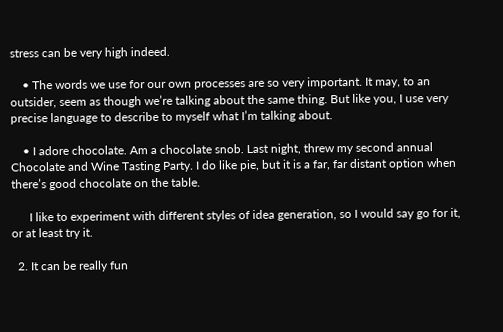stress can be very high indeed.

    • The words we use for our own processes are so very important. It may, to an outsider, seem as though we’re talking about the same thing. But like you, I use very precise language to describe to myself what I’m talking about.

    • I adore chocolate. Am a chocolate snob. Last night, threw my second annual Chocolate and Wine Tasting Party. I do like pie, but it is a far, far distant option when there’s good chocolate on the table.

      I like to experiment with different styles of idea generation, so I would say go for it, or at least try it.

  2. It can be really fun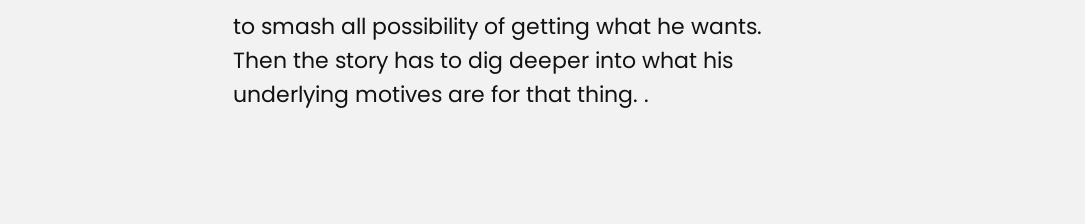to smash all possibility of getting what he wants. Then the story has to dig deeper into what his underlying motives are for that thing. .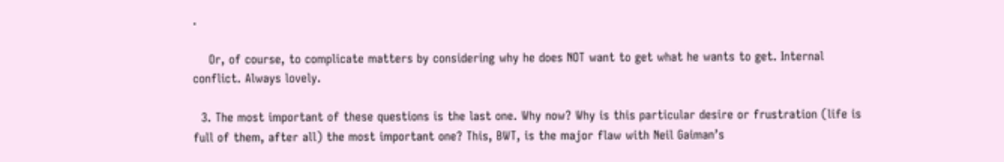.

    Or, of course, to complicate matters by considering why he does NOT want to get what he wants to get. Internal conflict. Always lovely.

  3. The most important of these questions is the last one. Why now? Why is this particular desire or frustration (life is full of them, after all) the most important one? This, BWT, is the major flaw with Neil Gaiman’s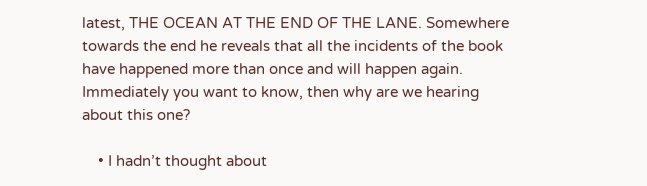latest, THE OCEAN AT THE END OF THE LANE. Somewhere towards the end he reveals that all the incidents of the book have happened more than once and will happen again. Immediately you want to know, then why are we hearing about this one?

    • I hadn’t thought about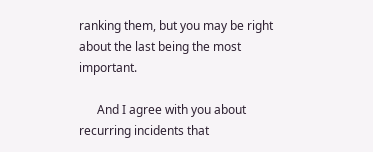ranking them, but you may be right about the last being the most important.

      And I agree with you about recurring incidents that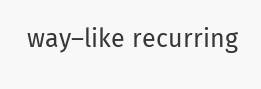way–like recurring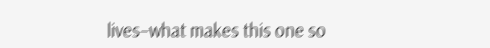lives–what makes this one so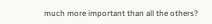much more important than all the others?